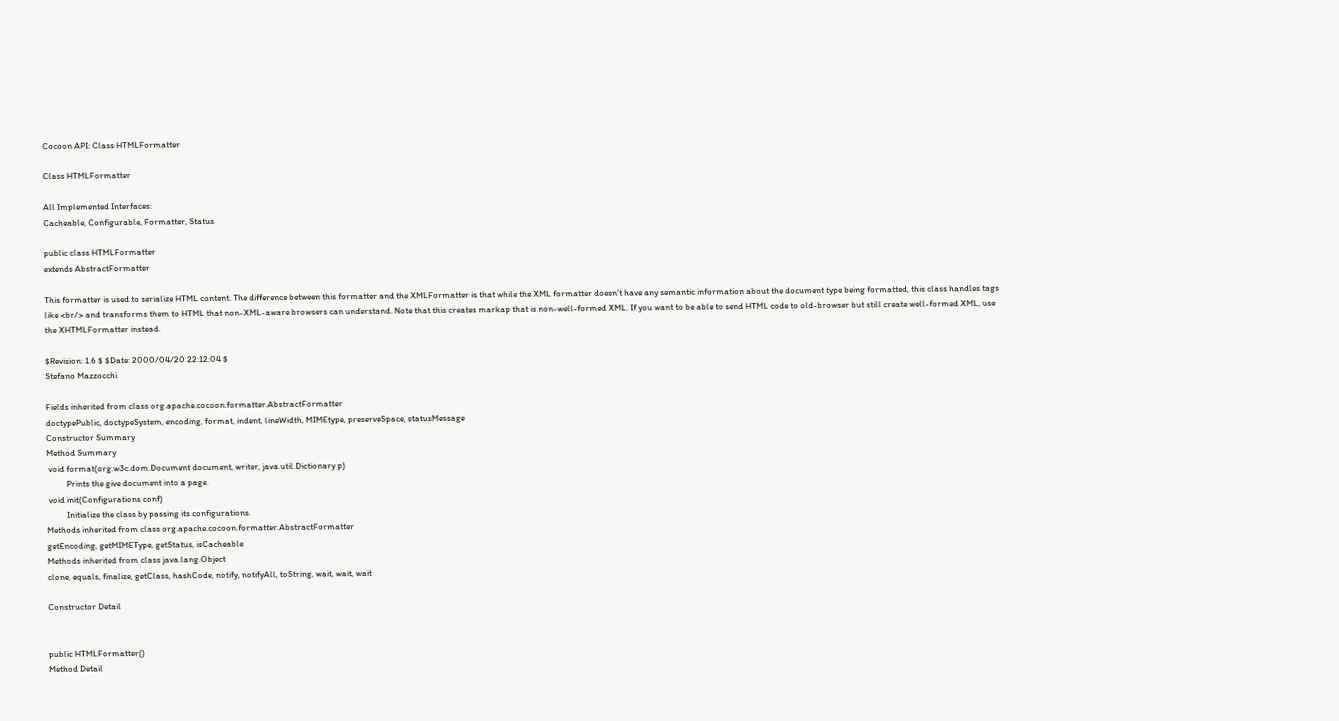Cocoon API: Class HTMLFormatter

Class HTMLFormatter

All Implemented Interfaces:
Cacheable, Configurable, Formatter, Status

public class HTMLFormatter
extends AbstractFormatter

This formatter is used to serialize HTML content. The difference between this formatter and the XMLFormatter is that while the XML formatter doesn't have any semantic information about the document type being formatted, this class handles tags like <br/> and transforms them to HTML that non-XML-aware browsers can understand. Note that this creates markap that is non-well-formed XML. If you want to be able to send HTML code to old-browser but still create well-formed XML, use the XHTMLFormatter instead.

$Revision: 1.6 $ $Date: 2000/04/20 22:12:04 $
Stefano Mazzocchi

Fields inherited from class org.apache.cocoon.formatter.AbstractFormatter
doctypePublic, doctypeSystem, encoding, format, indent, lineWidth, MIMEtype, preserveSpace, statusMessage
Constructor Summary
Method Summary
 void format(org.w3c.dom.Document document, writer, java.util.Dictionary p)
          Prints the give document into a page.
 void init(Configurations conf)
          Initialize the class by passing its configurations.
Methods inherited from class org.apache.cocoon.formatter.AbstractFormatter
getEncoding, getMIMEType, getStatus, isCacheable
Methods inherited from class java.lang.Object
clone, equals, finalize, getClass, hashCode, notify, notifyAll, toString, wait, wait, wait

Constructor Detail


public HTMLFormatter()
Method Detail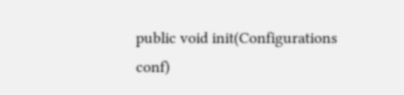public void init(Configurations conf)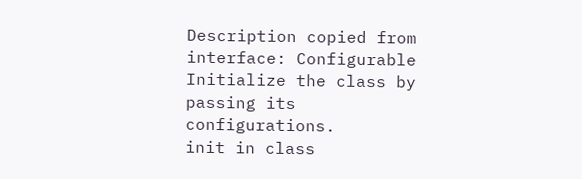Description copied from interface: Configurable
Initialize the class by passing its configurations.
init in class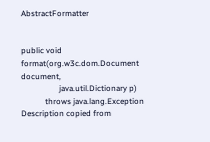AbstractFormatter


public void format(org.w3c.dom.Document document,
                   java.util.Dictionary p)
            throws java.lang.Exception
Description copied from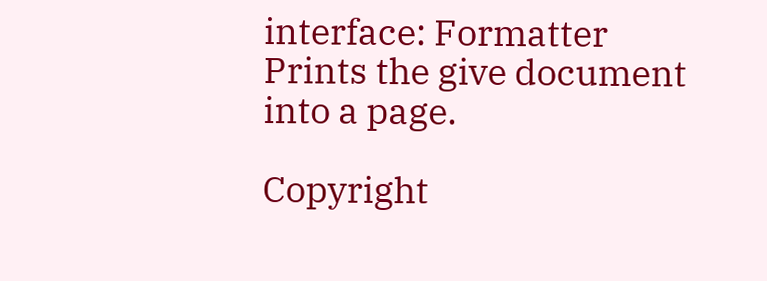interface: Formatter
Prints the give document into a page.

Copyright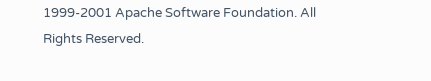1999-2001 Apache Software Foundation. All Rights Reserved.